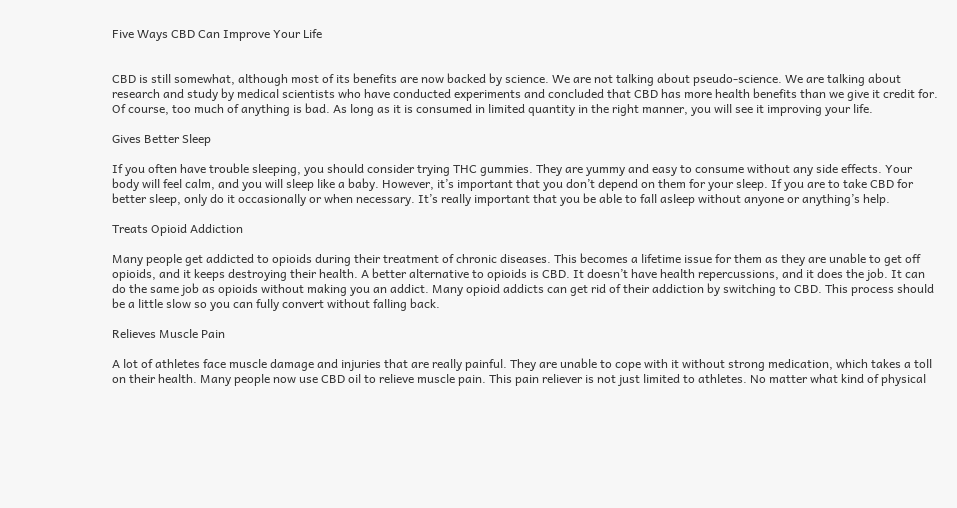Five Ways CBD Can Improve Your Life


CBD is still somewhat, although most of its benefits are now backed by science. We are not talking about pseudo-science. We are talking about research and study by medical scientists who have conducted experiments and concluded that CBD has more health benefits than we give it credit for. Of course, too much of anything is bad. As long as it is consumed in limited quantity in the right manner, you will see it improving your life.

Gives Better Sleep

If you often have trouble sleeping, you should consider trying THC gummies. They are yummy and easy to consume without any side effects. Your body will feel calm, and you will sleep like a baby. However, it’s important that you don’t depend on them for your sleep. If you are to take CBD for better sleep, only do it occasionally or when necessary. It’s really important that you be able to fall asleep without anyone or anything’s help.

Treats Opioid Addiction

Many people get addicted to opioids during their treatment of chronic diseases. This becomes a lifetime issue for them as they are unable to get off opioids, and it keeps destroying their health. A better alternative to opioids is CBD. It doesn’t have health repercussions, and it does the job. It can do the same job as opioids without making you an addict. Many opioid addicts can get rid of their addiction by switching to CBD. This process should be a little slow so you can fully convert without falling back.

Relieves Muscle Pain

A lot of athletes face muscle damage and injuries that are really painful. They are unable to cope with it without strong medication, which takes a toll on their health. Many people now use CBD oil to relieve muscle pain. This pain reliever is not just limited to athletes. No matter what kind of physical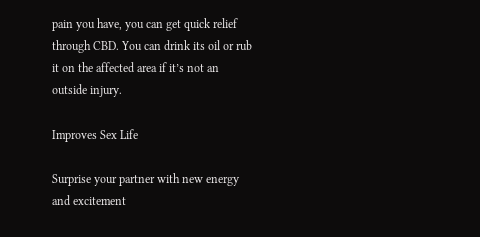pain you have, you can get quick relief through CBD. You can drink its oil or rub it on the affected area if it’s not an outside injury.

Improves Sex Life

Surprise your partner with new energy and excitement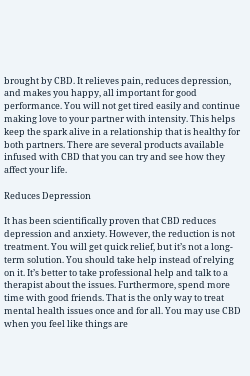brought by CBD. It relieves pain, reduces depression, and makes you happy, all important for good performance. You will not get tired easily and continue making love to your partner with intensity. This helps keep the spark alive in a relationship that is healthy for both partners. There are several products available infused with CBD that you can try and see how they affect your life.

Reduces Depression

It has been scientifically proven that CBD reduces depression and anxiety. However, the reduction is not treatment. You will get quick relief, but it’s not a long-term solution. You should take help instead of relying on it. It’s better to take professional help and talk to a therapist about the issues. Furthermore, spend more time with good friends. That is the only way to treat mental health issues once and for all. You may use CBD when you feel like things are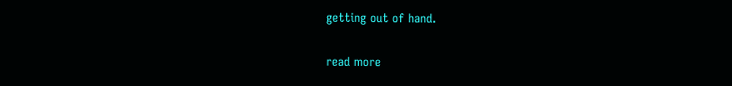getting out of hand.

read more